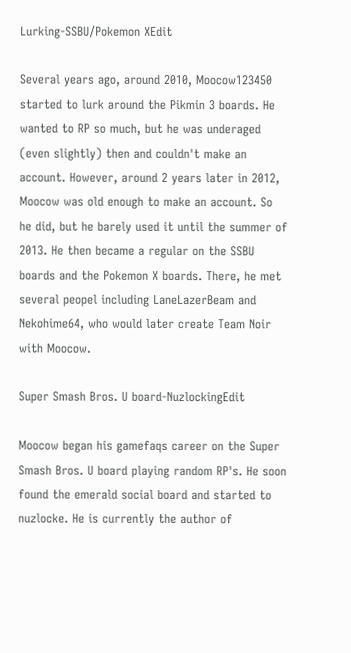Lurking-SSBU/Pokemon XEdit

Several years ago, around 2010, Moocow123450 started to lurk around the Pikmin 3 boards. He wanted to RP so much, but he was underaged (even slightly) then and couldn't make an account. However, around 2 years later in 2012, Moocow was old enough to make an account. So he did, but he barely used it until the summer of 2013. He then became a regular on the SSBU boards and the Pokemon X boards. There, he met several peopel including LaneLazerBeam and Nekohime64, who would later create Team Noir with Moocow.

Super Smash Bros. U board-NuzlockingEdit

Moocow began his gamefaqs career on the Super Smash Bros. U board playing random RP's. He soon found the emerald social board and started to nuzlocke. He is currently the author of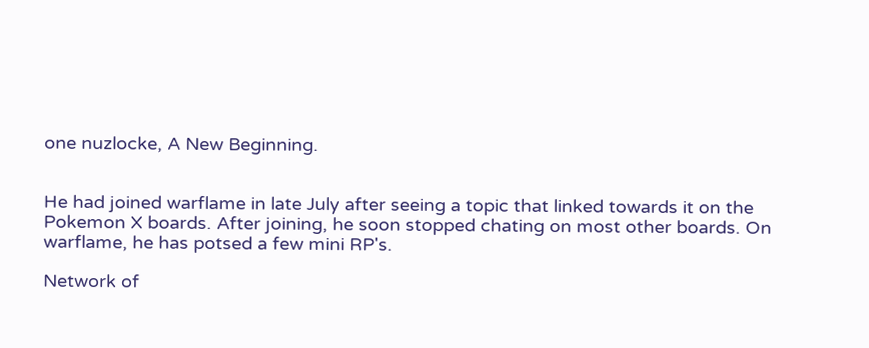one nuzlocke, A New Beginning.


He had joined warflame in late July after seeing a topic that linked towards it on the Pokemon X boards. After joining, he soon stopped chating on most other boards. On warflame, he has potsed a few mini RP's.

Network of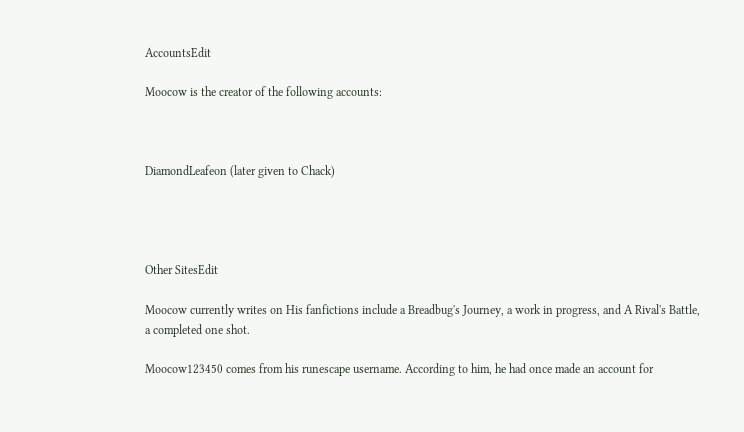AccountsEdit

Moocow is the creator of the following accounts:



DiamondLeafeon (later given to Chack)




Other SitesEdit

Moocow currently writes on His fanfictions include a Breadbug's Journey, a work in progress, and A Rival's Battle, a completed one shot.

Moocow123450 comes from his runescape username. According to him, he had once made an account for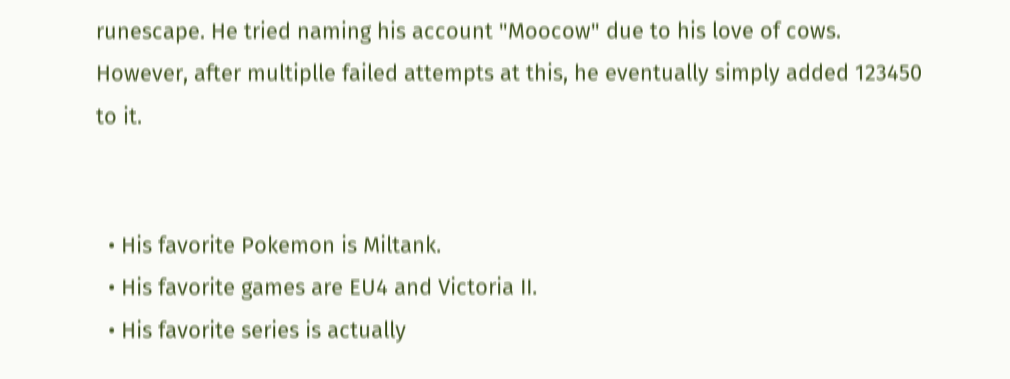runescape. He tried naming his account "Moocow" due to his love of cows. However, after multiplle failed attempts at this, he eventually simply added 123450 to it.


  • His favorite Pokemon is Miltank.
  • His favorite games are EU4 and Victoria II.
  • His favorite series is actually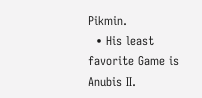Pikmin.
  • His least favorite Game is Anubis II.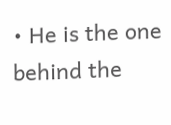• He is the one behind the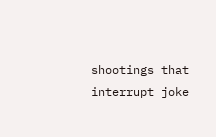shootings that interrupt joke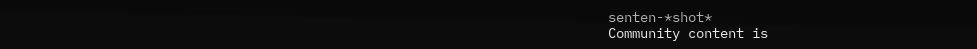senten-*shot*
Community content is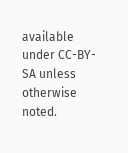available under CC-BY-SA unless otherwise noted.